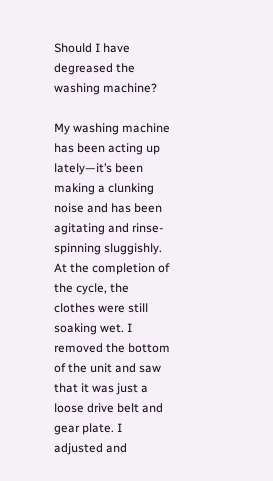Should I have degreased the washing machine?

My washing machine has been acting up lately—it’s been making a clunking noise and has been agitating and rinse-spinning sluggishly. At the completion of the cycle, the clothes were still soaking wet. I removed the bottom of the unit and saw that it was just a loose drive belt and gear plate. I adjusted and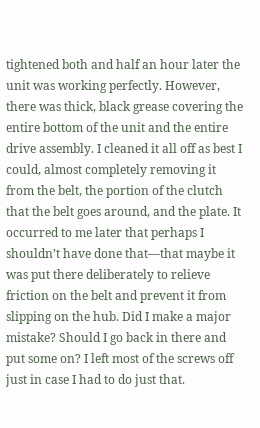tightened both and half an hour later the unit was working perfectly. However, there was thick, black grease covering the entire bottom of the unit and the entire drive assembly. I cleaned it all off as best I could, almost completely removing it from the belt, the portion of the clutch that the belt goes around, and the plate. It occurred to me later that perhaps I shouldn’t have done that—that maybe it was put there deliberately to relieve friction on the belt and prevent it from slipping on the hub. Did I make a major mistake? Should I go back in there and put some on? I left most of the screws off just in case I had to do just that.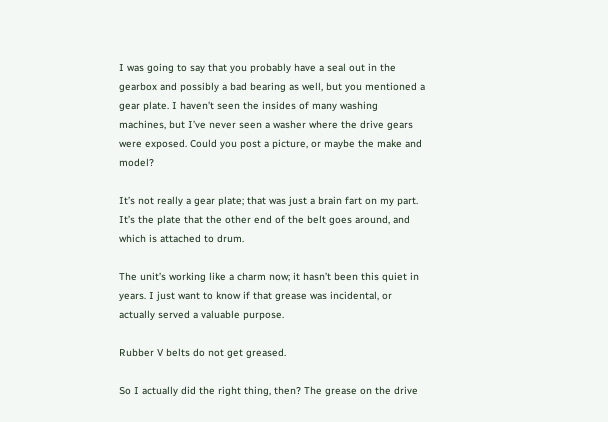I was going to say that you probably have a seal out in the gearbox and possibly a bad bearing as well, but you mentioned a gear plate. I haven’t seen the insides of many washing machines, but I’ve never seen a washer where the drive gears were exposed. Could you post a picture, or maybe the make and model?

It’s not really a gear plate; that was just a brain fart on my part. It’s the plate that the other end of the belt goes around, and which is attached to drum.

The unit’s working like a charm now; it hasn’t been this quiet in years. I just want to know if that grease was incidental, or actually served a valuable purpose.

Rubber V belts do not get greased.

So I actually did the right thing, then? The grease on the drive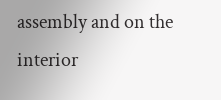assembly and on the interior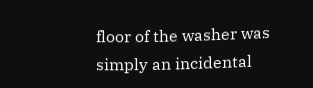floor of the washer was simply an incidental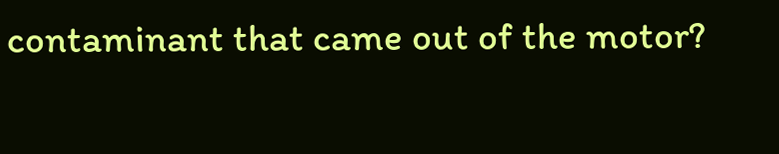contaminant that came out of the motor?